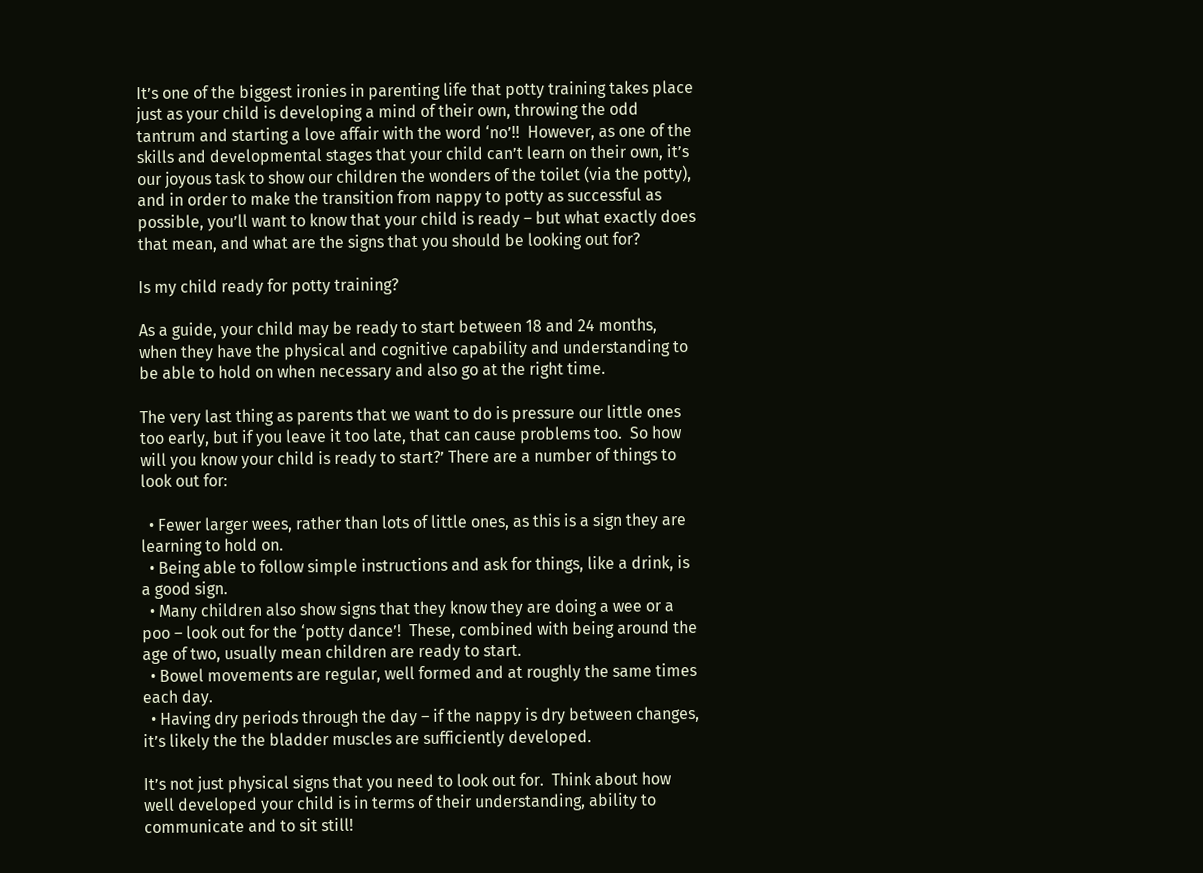It’s one of the biggest ironies in parenting life that potty training takes place just as your child is developing a mind of their own, throwing the odd tantrum and starting a love affair with the word ‘no’!!  However, as one of the skills and developmental stages that your child can’t learn on their own, it’s our joyous task to show our children the wonders of the toilet (via the potty), and in order to make the transition from nappy to potty as successful as possible, you’ll want to know that your child is ready – but what exactly does that mean, and what are the signs that you should be looking out for?

Is my child ready for potty training?

As a guide, your child may be ready to start between 18 and 24 months, when they have the physical and cognitive capability and understanding to be able to hold on when necessary and also go at the right time.

The very last thing as parents that we want to do is pressure our little ones too early, but if you leave it too late, that can cause problems too.  So how will you know your child is ready to start?’ There are a number of things to look out for:

  • Fewer larger wees, rather than lots of little ones, as this is a sign they are learning to hold on.
  • Being able to follow simple instructions and ask for things, like a drink, is a good sign.
  • Many children also show signs that they know they are doing a wee or a poo – look out for the ‘potty dance’!  These, combined with being around the age of two, usually mean children are ready to start.
  • Bowel movements are regular, well formed and at roughly the same times each day.
  • Having dry periods through the day – if the nappy is dry between changes, it’s likely the the bladder muscles are sufficiently developed.

It’s not just physical signs that you need to look out for.  Think about how well developed your child is in terms of their understanding, ability to communicate and to sit still!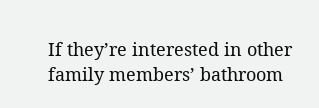If they’re interested in other family members’ bathroom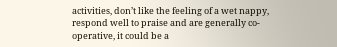activities, don’t like the feeling of a wet nappy, respond well to praise and are generally co-operative, it could be a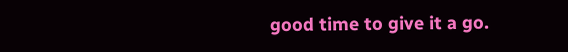good time to give it a go.